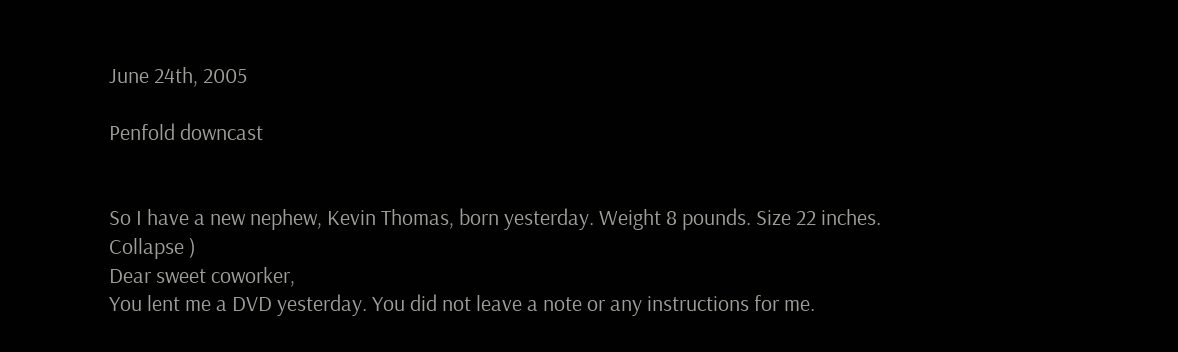June 24th, 2005

Penfold downcast


So I have a new nephew, Kevin Thomas, born yesterday. Weight 8 pounds. Size 22 inches.
Collapse )
Dear sweet coworker,
You lent me a DVD yesterday. You did not leave a note or any instructions for me.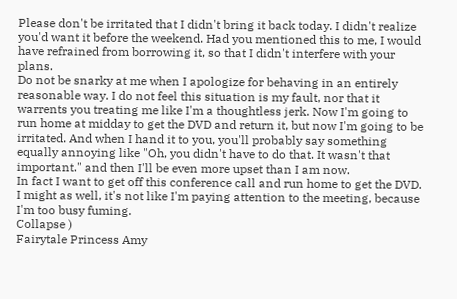Please don't be irritated that I didn't bring it back today. I didn't realize you'd want it before the weekend. Had you mentioned this to me, I would have refrained from borrowing it, so that I didn't interfere with your plans.
Do not be snarky at me when I apologize for behaving in an entirely reasonable way. I do not feel this situation is my fault, nor that it warrents you treating me like I'm a thoughtless jerk. Now I'm going to run home at midday to get the DVD and return it, but now I'm going to be irritated. And when I hand it to you, you'll probably say something equally annoying like "Oh, you didn't have to do that. It wasn't that important." and then I'll be even more upset than I am now.
In fact I want to get off this conference call and run home to get the DVD. I might as well, it's not like I'm paying attention to the meeting, because I'm too busy fuming.
Collapse )
Fairytale Princess Amy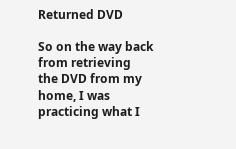Returned DVD

So on the way back from retrieving the DVD from my home, I was practicing what I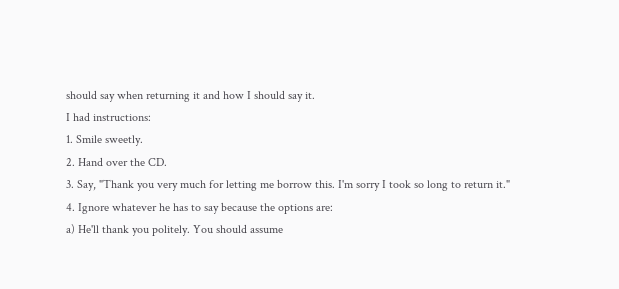should say when returning it and how I should say it.
I had instructions:
1. Smile sweetly.
2. Hand over the CD.
3. Say, "Thank you very much for letting me borrow this. I'm sorry I took so long to return it."
4. Ignore whatever he has to say because the options are:
a) He'll thank you politely. You should assume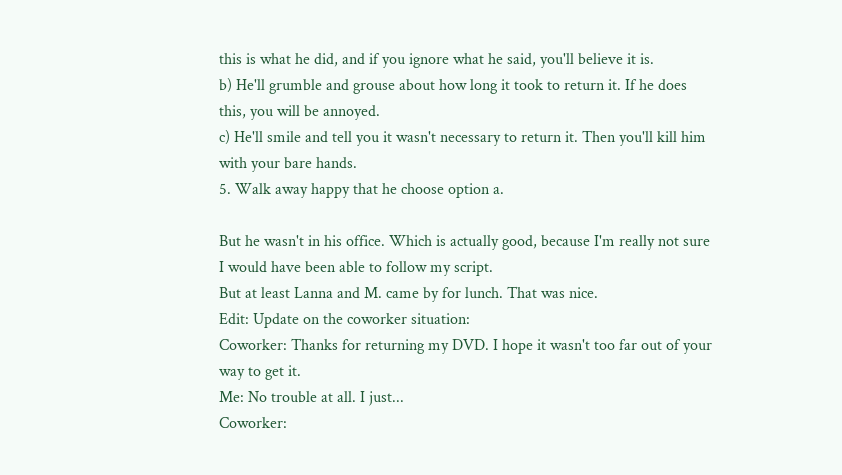this is what he did, and if you ignore what he said, you'll believe it is.
b) He'll grumble and grouse about how long it took to return it. If he does this, you will be annoyed.
c) He'll smile and tell you it wasn't necessary to return it. Then you'll kill him with your bare hands.
5. Walk away happy that he choose option a.

But he wasn't in his office. Which is actually good, because I'm really not sure I would have been able to follow my script.
But at least Lanna and M. came by for lunch. That was nice.
Edit: Update on the coworker situation:
Coworker: Thanks for returning my DVD. I hope it wasn't too far out of your way to get it.
Me: No trouble at all. I just...
Coworker: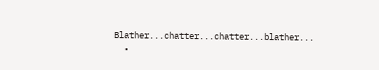Blather...chatter...chatter...blather...
  •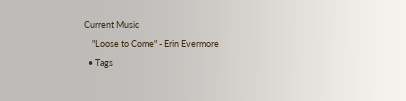Current Music
    "Loose to Come" - Erin Evermore
  • Tags